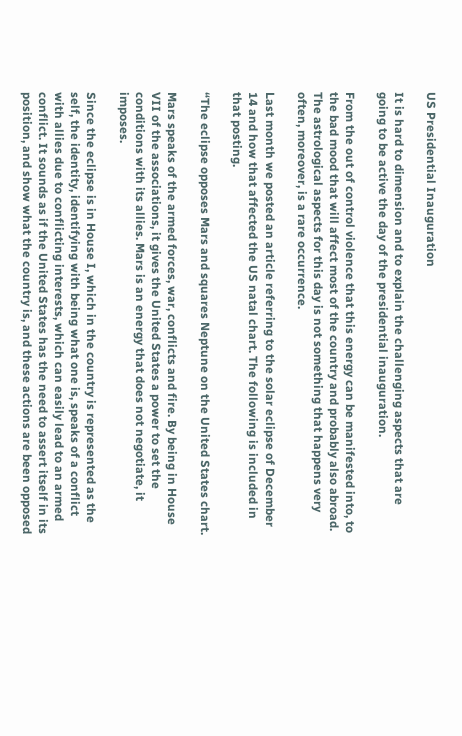US Presidential Inauguration

It is hard to dimension and to explain the challenging aspects that are going to be active the day of the presidential inauguration.

From the out of control violence that this energy can be manifested into, to the bad mood that will affect most of the country and probably also abroad. The astrological aspects for this day is not something that happens very often, moreover, is a rare occurrence.

Last month we posted an article referring to the solar eclipse of December 14 and how that affected the US natal chart. The following is included in that posting.

“The eclipse opposes Mars and squares Neptune on the United States chart.

Mars speaks of the armed forces, war, conflicts and fire. By being in House VII of the associations, it gives the United States a power to set the conditions with its allies. Mars is an energy that does not negotiate, it imposes.

Since the eclipse is in House I, which in the country is represented as the self, the identity, identifying with being what one is, speaks of a conflict with allies due to conflicting interests, which can easily lead to an armed conflict. It sounds as if the United States has the need to assert itself in its position, and show what the country is, and these actions are been opposed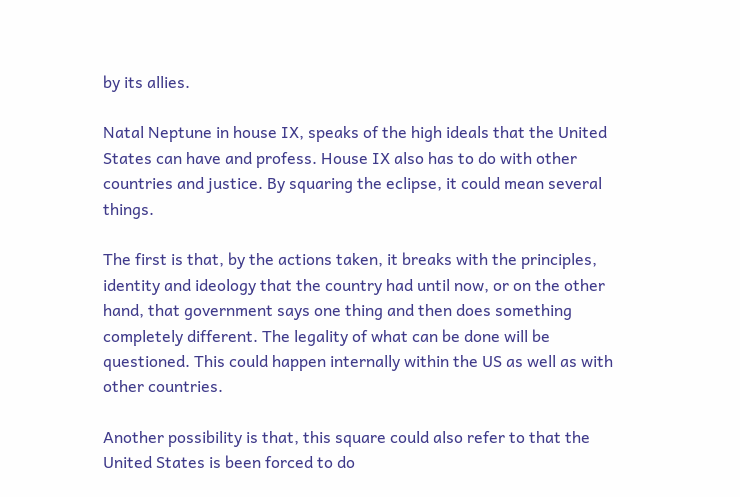by its allies.

Natal Neptune in house IX, speaks of the high ideals that the United States can have and profess. House IX also has to do with other countries and justice. By squaring the eclipse, it could mean several things.

The first is that, by the actions taken, it breaks with the principles, identity and ideology that the country had until now, or on the other hand, that government says one thing and then does something completely different. The legality of what can be done will be questioned. This could happen internally within the US as well as with other countries.

Another possibility is that, this square could also refer to that the United States is been forced to do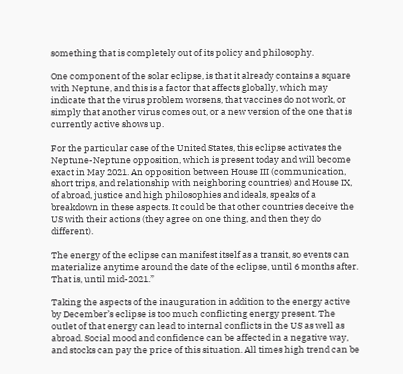something that is completely out of its policy and philosophy.

One component of the solar eclipse, is that it already contains a square with Neptune, and this is a factor that affects globally, which may indicate that the virus problem worsens, that vaccines do not work, or simply that another virus comes out, or a new version of the one that is currently active shows up.

For the particular case of the United States, this eclipse activates the Neptune-Neptune opposition, which is present today and will become exact in May 2021. An opposition between House III (communication, short trips, and relationship with neighboring countries) and House IX, of abroad, justice and high philosophies and ideals, speaks of a breakdown in these aspects. It could be that other countries deceive the US with their actions (they agree on one thing, and then they do different).

The energy of the eclipse can manifest itself as a transit, so events can materialize anytime around the date of the eclipse, until 6 months after. That is, until mid-2021.”

Taking the aspects of the inauguration in addition to the energy active by December’s eclipse is too much conflicting energy present. The outlet of that energy can lead to internal conflicts in the US as well as abroad. Social mood and confidence can be affected in a negative way, and stocks can pay the price of this situation. All times high trend can be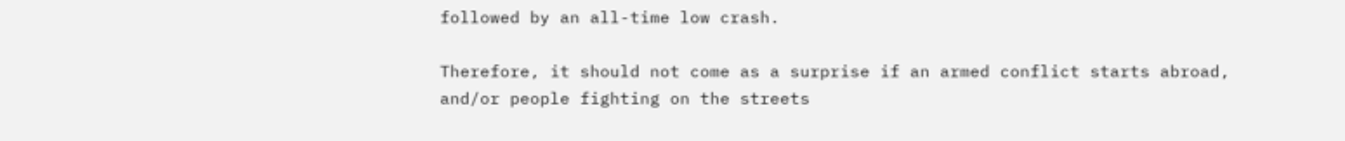followed by an all-time low crash.

Therefore, it should not come as a surprise if an armed conflict starts abroad, and/or people fighting on the streets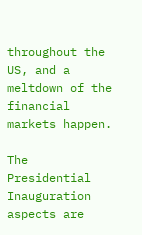throughout the US, and a meltdown of the financial markets happen.

The Presidential Inauguration aspects are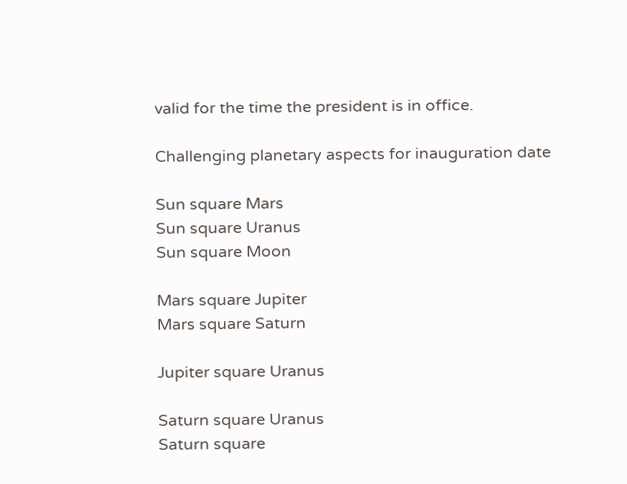valid for the time the president is in office.

Challenging planetary aspects for inauguration date

Sun square Mars
Sun square Uranus
Sun square Moon

Mars square Jupiter
Mars square Saturn

Jupiter square Uranus

Saturn square Uranus
Saturn square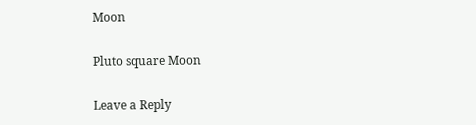Moon

Pluto square Moon

Leave a Reply